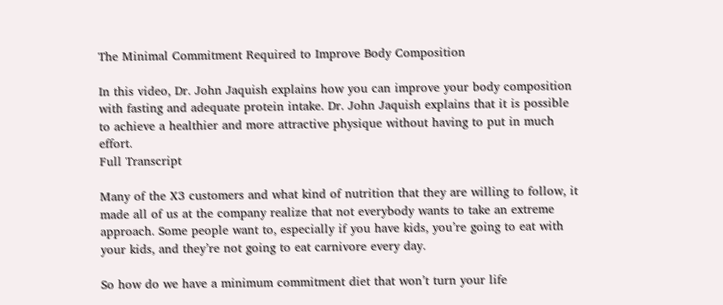The Minimal Commitment Required to Improve Body Composition

In this video, Dr. John Jaquish explains how you can improve your body composition with fasting and adequate protein intake. Dr. John Jaquish explains that it is possible to achieve a healthier and more attractive physique without having to put in much effort.
Full Transcript

Many of the X3 customers and what kind of nutrition that they are willing to follow, it made all of us at the company realize that not everybody wants to take an extreme approach. Some people want to, especially if you have kids, you’re going to eat with your kids, and they’re not going to eat carnivore every day.

So how do we have a minimum commitment diet that won’t turn your life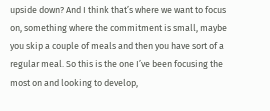upside down? And I think that’s where we want to focus on, something where the commitment is small, maybe you skip a couple of meals and then you have sort of a regular meal. So this is the one I’ve been focusing the most on and looking to develop,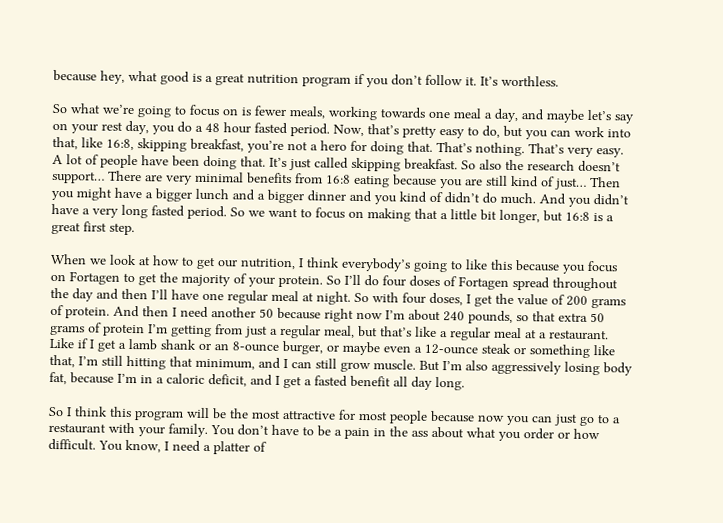because hey, what good is a great nutrition program if you don’t follow it. It’s worthless.

So what we’re going to focus on is fewer meals, working towards one meal a day, and maybe let’s say on your rest day, you do a 48 hour fasted period. Now, that’s pretty easy to do, but you can work into that, like 16:8, skipping breakfast, you’re not a hero for doing that. That’s nothing. That’s very easy. A lot of people have been doing that. It’s just called skipping breakfast. So also the research doesn’t support… There are very minimal benefits from 16:8 eating because you are still kind of just… Then you might have a bigger lunch and a bigger dinner and you kind of didn’t do much. And you didn’t have a very long fasted period. So we want to focus on making that a little bit longer, but 16:8 is a great first step.

When we look at how to get our nutrition, I think everybody’s going to like this because you focus on Fortagen to get the majority of your protein. So I’ll do four doses of Fortagen spread throughout the day and then I’ll have one regular meal at night. So with four doses, I get the value of 200 grams of protein. And then I need another 50 because right now I’m about 240 pounds, so that extra 50 grams of protein I’m getting from just a regular meal, but that’s like a regular meal at a restaurant. Like if I get a lamb shank or an 8-ounce burger, or maybe even a 12-ounce steak or something like that, I’m still hitting that minimum, and I can still grow muscle. But I’m also aggressively losing body fat, because I’m in a caloric deficit, and I get a fasted benefit all day long.

So I think this program will be the most attractive for most people because now you can just go to a restaurant with your family. You don’t have to be a pain in the ass about what you order or how difficult. You know, I need a platter of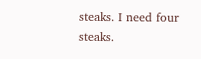steaks. I need four steaks.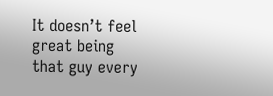It doesn’t feel great being that guy every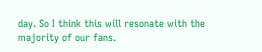day. So I think this will resonate with the majority of our fans.